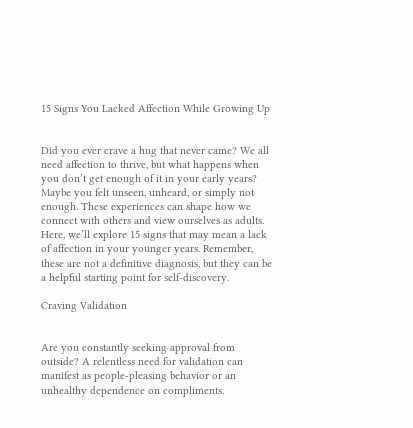15 Signs You Lacked Affection While Growing Up


Did you ever crave a hug that never came? We all need affection to thrive, but what happens when you don’t get enough of it in your early years? Maybe you felt unseen, unheard, or simply not enough. These experiences can shape how we connect with others and view ourselves as adults. Here, we’ll explore 15 signs that may mean a lack of affection in your younger years. Remember, these are not a definitive diagnosis, but they can be a helpful starting point for self-discovery.

Craving Validation


Are you constantly seeking approval from outside? A relentless need for validation can manifest as people-pleasing behavior or an unhealthy dependence on compliments.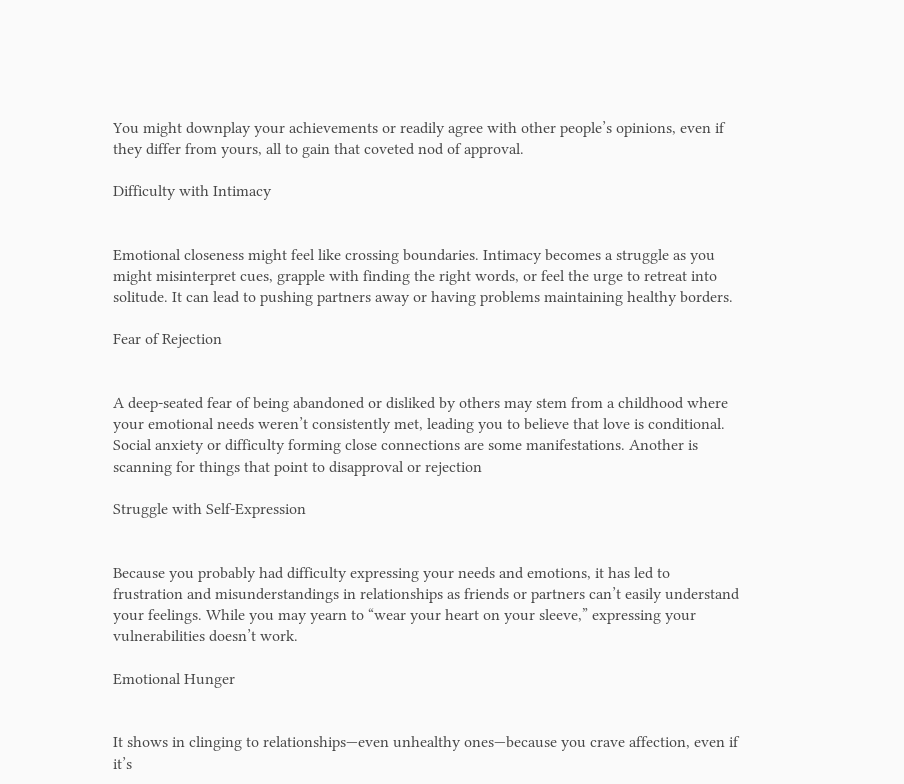You might downplay your achievements or readily agree with other people’s opinions, even if they differ from yours, all to gain that coveted nod of approval.

Difficulty with Intimacy


Emotional closeness might feel like crossing boundaries. Intimacy becomes a struggle as you might misinterpret cues, grapple with finding the right words, or feel the urge to retreat into solitude. It can lead to pushing partners away or having problems maintaining healthy borders.

Fear of Rejection


A deep-seated fear of being abandoned or disliked by others may stem from a childhood where your emotional needs weren’t consistently met, leading you to believe that love is conditional. Social anxiety or difficulty forming close connections are some manifestations. Another is scanning for things that point to disapproval or rejection

Struggle with Self-Expression


Because you probably had difficulty expressing your needs and emotions, it has led to frustration and misunderstandings in relationships as friends or partners can’t easily understand your feelings. While you may yearn to “wear your heart on your sleeve,” expressing your vulnerabilities doesn’t work.

Emotional Hunger


It shows in clinging to relationships—even unhealthy ones—because you crave affection, even if it’s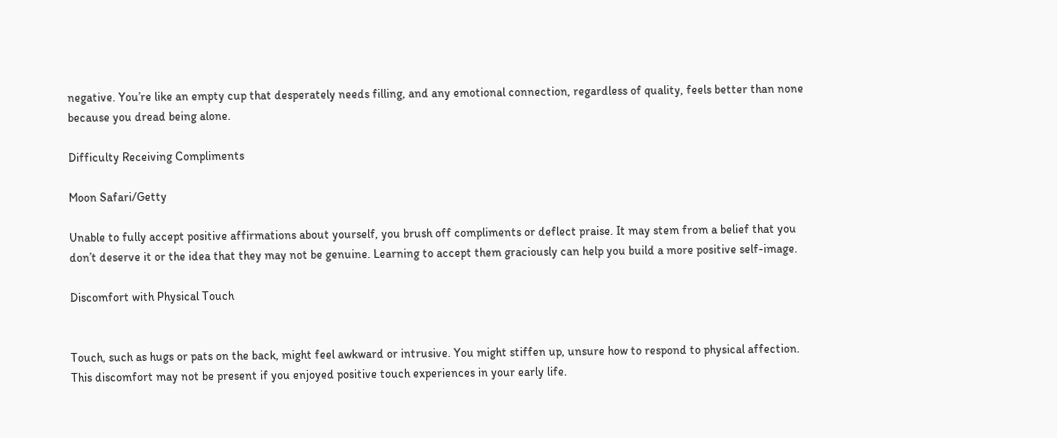negative. You’re like an empty cup that desperately needs filling, and any emotional connection, regardless of quality, feels better than none because you dread being alone.

Difficulty Receiving Compliments

Moon Safari/Getty

Unable to fully accept positive affirmations about yourself, you brush off compliments or deflect praise. It may stem from a belief that you don’t deserve it or the idea that they may not be genuine. Learning to accept them graciously can help you build a more positive self-image.

Discomfort with Physical Touch


Touch, such as hugs or pats on the back, might feel awkward or intrusive. You might stiffen up, unsure how to respond to physical affection. This discomfort may not be present if you enjoyed positive touch experiences in your early life.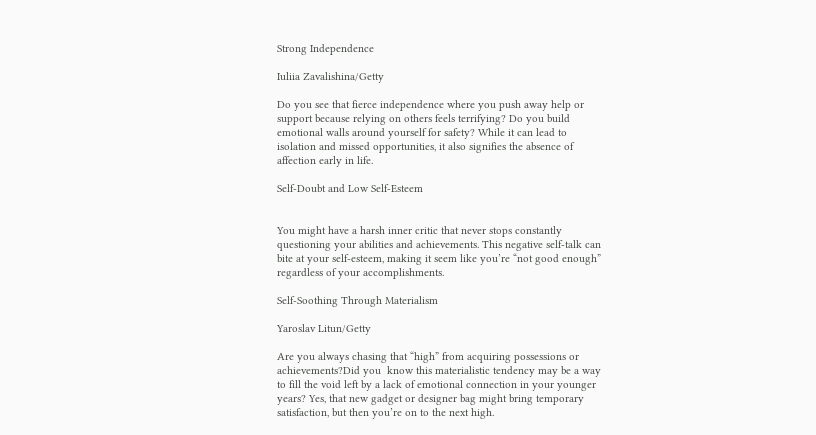Strong Independence

Iuliia Zavalishina/Getty

Do you see that fierce independence where you push away help or support because relying on others feels terrifying? Do you build emotional walls around yourself for safety? While it can lead to isolation and missed opportunities, it also signifies the absence of affection early in life.

Self-Doubt and Low Self-Esteem


You might have a harsh inner critic that never stops constantly questioning your abilities and achievements. This negative self-talk can bite at your self-esteem, making it seem like you’re “not good enough” regardless of your accomplishments.

Self-Soothing Through Materialism

Yaroslav Litun/Getty

Are you always chasing that “high” from acquiring possessions or achievements?Did you  know this materialistic tendency may be a way to fill the void left by a lack of emotional connection in your younger years? Yes, that new gadget or designer bag might bring temporary satisfaction, but then you’re on to the next high.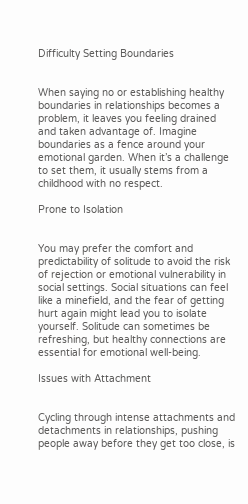Difficulty Setting Boundaries


When saying no or establishing healthy boundaries in relationships becomes a problem, it leaves you feeling drained and taken advantage of. Imagine boundaries as a fence around your emotional garden. When it’s a challenge to set them, it usually stems from a childhood with no respect.

Prone to Isolation


You may prefer the comfort and predictability of solitude to avoid the risk of rejection or emotional vulnerability in social settings. Social situations can feel like a minefield, and the fear of getting hurt again might lead you to isolate yourself. Solitude can sometimes be refreshing, but healthy connections are essential for emotional well-being.

Issues with Attachment


Cycling through intense attachments and detachments in relationships, pushing people away before they get too close, is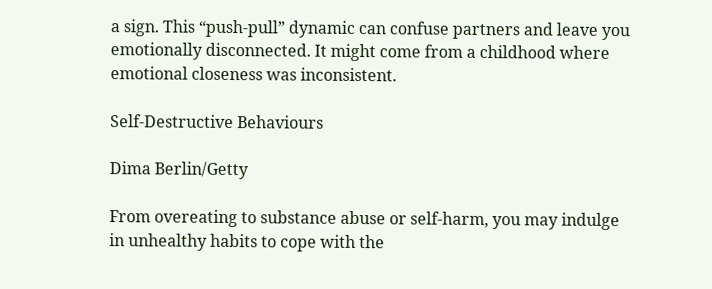a sign. This “push-pull” dynamic can confuse partners and leave you emotionally disconnected. It might come from a childhood where emotional closeness was inconsistent.

Self-Destructive Behaviours

Dima Berlin/Getty

From overeating to substance abuse or self-harm, you may indulge in unhealthy habits to cope with the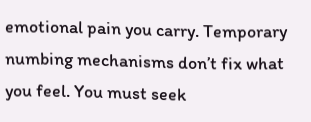emotional pain you carry. Temporary numbing mechanisms don’t fix what you feel. You must seek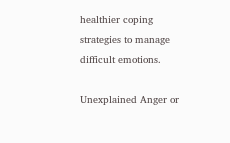healthier coping strategies to manage difficult emotions.

Unexplained Anger or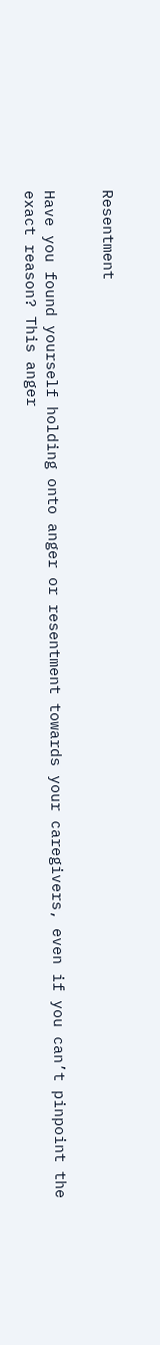Resentment


Have you found yourself holding onto anger or resentment towards your caregivers, even if you can’t pinpoint the exact reason? This anger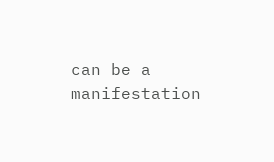can be a manifestation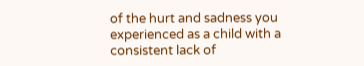of the hurt and sadness you experienced as a child with a consistent lack of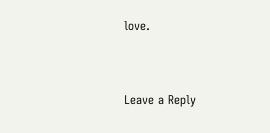love.


Leave a Reply